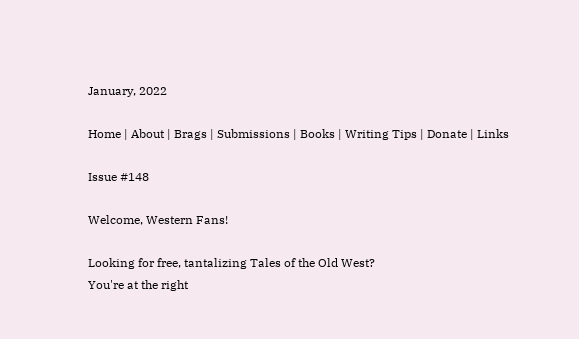January, 2022

Home | About | Brags | Submissions | Books | Writing Tips | Donate | Links

Issue #148

Welcome, Western Fans!

Looking for free, tantalizing Tales of the Old West?
You're at the right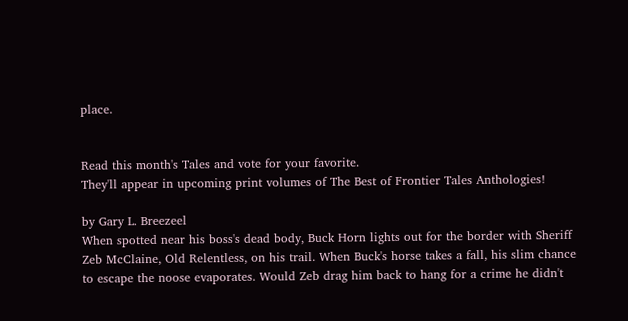place.


Read this month's Tales and vote for your favorite.
They'll appear in upcoming print volumes of The Best of Frontier Tales Anthologies!

by Gary L. Breezeel
When spotted near his boss's dead body, Buck Horn lights out for the border with Sheriff Zeb McClaine, Old Relentless, on his trail. When Buck's horse takes a fall, his slim chance to escape the noose evaporates. Would Zeb drag him back to hang for a crime he didn't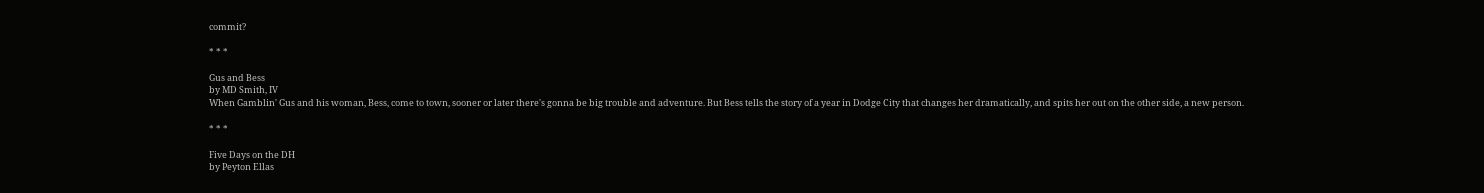commit?

* * *

Gus and Bess
by MD Smith, IV
When Gamblin' Gus and his woman, Bess, come to town, sooner or later there's gonna be big trouble and adventure. But Bess tells the story of a year in Dodge City that changes her dramatically, and spits her out on the other side, a new person.

* * *

Five Days on the DH
by Peyton Ellas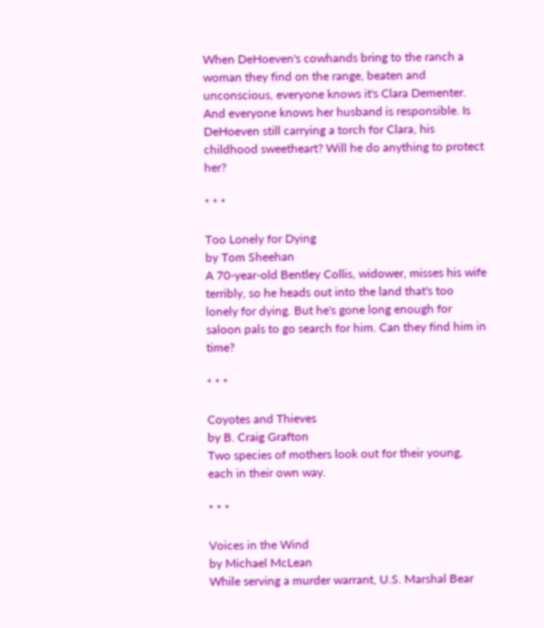When DeHoeven's cowhands bring to the ranch a woman they find on the range, beaten and unconscious, everyone knows it's Clara Dementer. And everyone knows her husband is responsible. Is DeHoeven still carrying a torch for Clara, his childhood sweetheart? Will he do anything to protect her?

* * *

Too Lonely for Dying
by Tom Sheehan
A 70-year-old Bentley Collis, widower, misses his wife terribly, so he heads out into the land that's too lonely for dying. But he's gone long enough for saloon pals to go search for him. Can they find him in time?

* * *

Coyotes and Thieves
by B. Craig Grafton
Two species of mothers look out for their young, each in their own way.

* * *

Voices in the Wind
by Michael McLean
While serving a murder warrant, U.S. Marshal Bear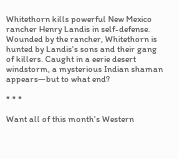Whitethorn kills powerful New Mexico rancher Henry Landis in self-defense. Wounded by the rancher, Whitethorn is hunted by Landis's sons and their gang of killers. Caught in a eerie desert windstorm, a mysterious Indian shaman appears—but to what end?

* * *

Want all of this month's Western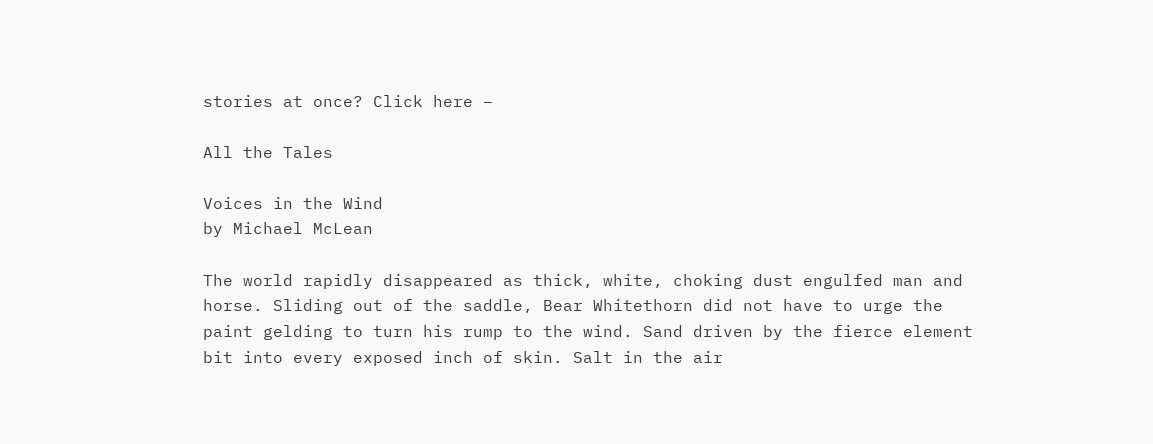stories at once? Click here –

All the Tales

Voices in the Wind
by Michael McLean

The world rapidly disappeared as thick, white, choking dust engulfed man and horse. Sliding out of the saddle, Bear Whitethorn did not have to urge the paint gelding to turn his rump to the wind. Sand driven by the fierce element bit into every exposed inch of skin. Salt in the air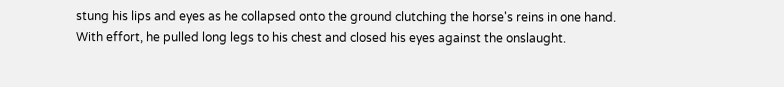stung his lips and eyes as he collapsed onto the ground clutching the horse's reins in one hand. With effort, he pulled long legs to his chest and closed his eyes against the onslaught.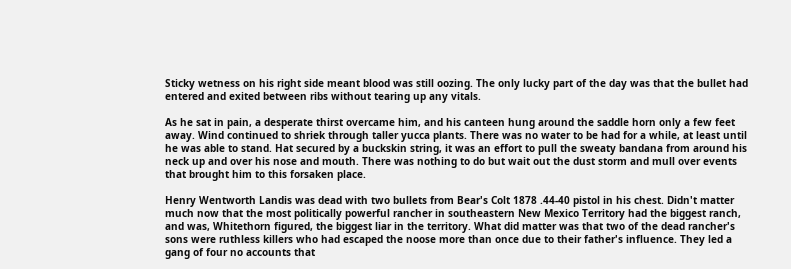Sticky wetness on his right side meant blood was still oozing. The only lucky part of the day was that the bullet had entered and exited between ribs without tearing up any vitals.

As he sat in pain, a desperate thirst overcame him, and his canteen hung around the saddle horn only a few feet away. Wind continued to shriek through taller yucca plants. There was no water to be had for a while, at least until he was able to stand. Hat secured by a buckskin string, it was an effort to pull the sweaty bandana from around his neck up and over his nose and mouth. There was nothing to do but wait out the dust storm and mull over events that brought him to this forsaken place.

Henry Wentworth Landis was dead with two bullets from Bear's Colt 1878 .44-40 pistol in his chest. Didn't matter much now that the most politically powerful rancher in southeastern New Mexico Territory had the biggest ranch, and was, Whitethorn figured, the biggest liar in the territory. What did matter was that two of the dead rancher's sons were ruthless killers who had escaped the noose more than once due to their father's influence. They led a gang of four no accounts that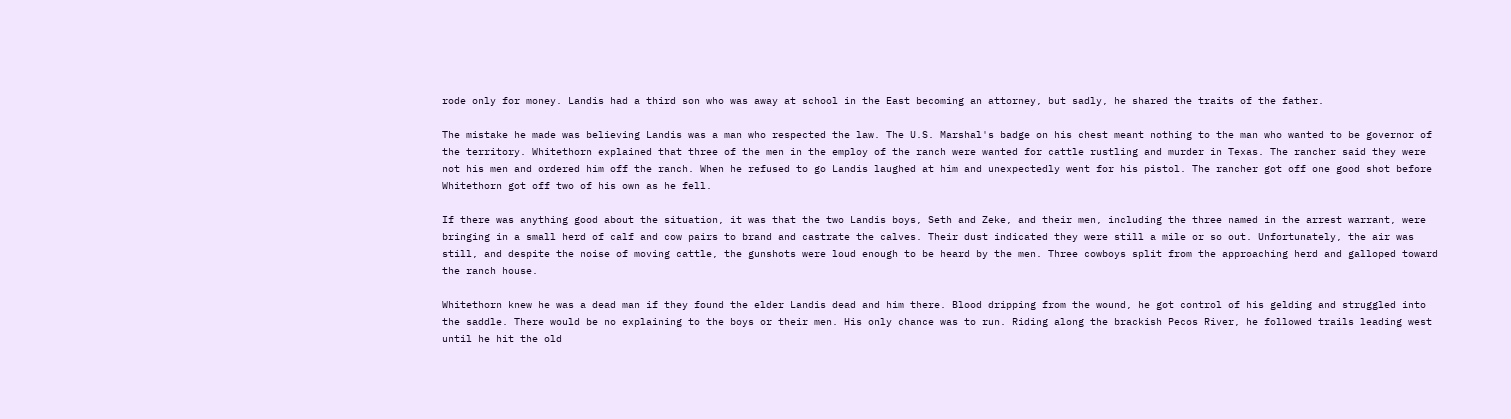rode only for money. Landis had a third son who was away at school in the East becoming an attorney, but sadly, he shared the traits of the father.

The mistake he made was believing Landis was a man who respected the law. The U.S. Marshal's badge on his chest meant nothing to the man who wanted to be governor of the territory. Whitethorn explained that three of the men in the employ of the ranch were wanted for cattle rustling and murder in Texas. The rancher said they were not his men and ordered him off the ranch. When he refused to go Landis laughed at him and unexpectedly went for his pistol. The rancher got off one good shot before Whitethorn got off two of his own as he fell.

If there was anything good about the situation, it was that the two Landis boys, Seth and Zeke, and their men, including the three named in the arrest warrant, were bringing in a small herd of calf and cow pairs to brand and castrate the calves. Their dust indicated they were still a mile or so out. Unfortunately, the air was still, and despite the noise of moving cattle, the gunshots were loud enough to be heard by the men. Three cowboys split from the approaching herd and galloped toward the ranch house.

Whitethorn knew he was a dead man if they found the elder Landis dead and him there. Blood dripping from the wound, he got control of his gelding and struggled into the saddle. There would be no explaining to the boys or their men. His only chance was to run. Riding along the brackish Pecos River, he followed trails leading west until he hit the old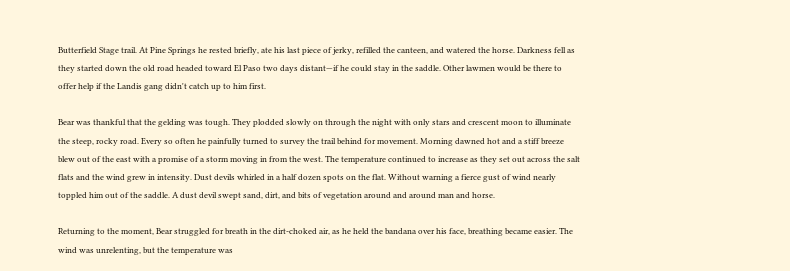Butterfield Stage trail. At Pine Springs he rested briefly, ate his last piece of jerky, refilled the canteen, and watered the horse. Darkness fell as they started down the old road headed toward El Paso two days distant—if he could stay in the saddle. Other lawmen would be there to offer help if the Landis gang didn't catch up to him first.

Bear was thankful that the gelding was tough. They plodded slowly on through the night with only stars and crescent moon to illuminate the steep, rocky road. Every so often he painfully turned to survey the trail behind for movement. Morning dawned hot and a stiff breeze blew out of the east with a promise of a storm moving in from the west. The temperature continued to increase as they set out across the salt flats and the wind grew in intensity. Dust devils whirled in a half dozen spots on the flat. Without warning a fierce gust of wind nearly toppled him out of the saddle. A dust devil swept sand, dirt, and bits of vegetation around and around man and horse.

Returning to the moment, Bear struggled for breath in the dirt-choked air, as he held the bandana over his face, breathing became easier. The wind was unrelenting, but the temperature was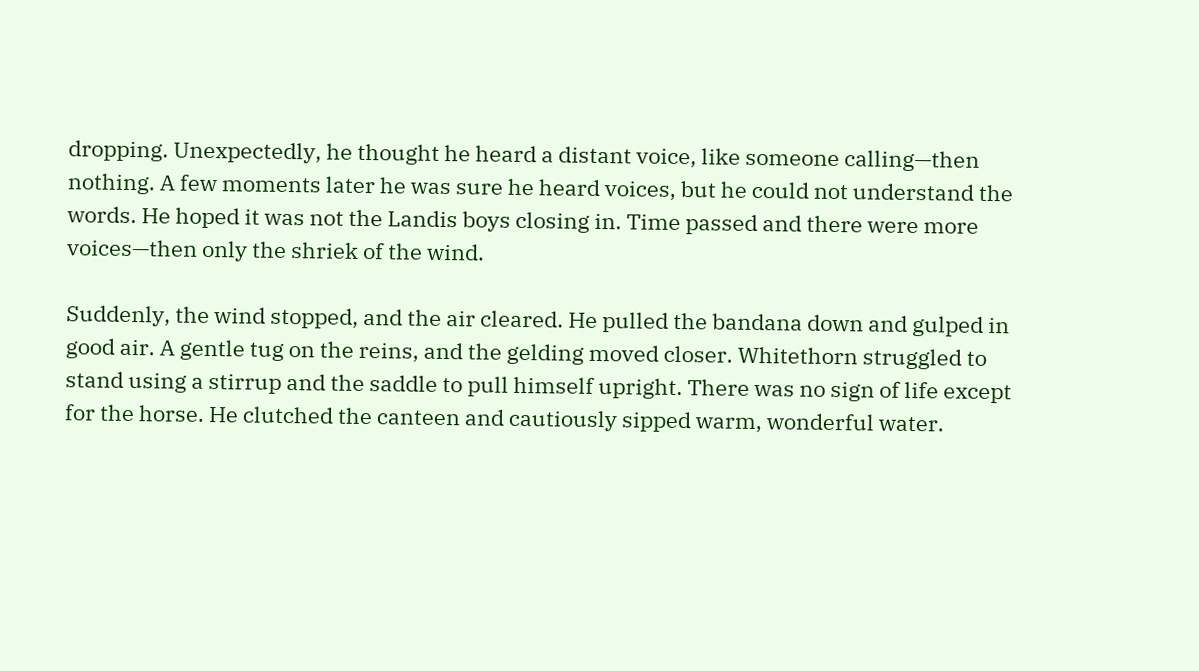dropping. Unexpectedly, he thought he heard a distant voice, like someone calling—then nothing. A few moments later he was sure he heard voices, but he could not understand the words. He hoped it was not the Landis boys closing in. Time passed and there were more voices—then only the shriek of the wind.

Suddenly, the wind stopped, and the air cleared. He pulled the bandana down and gulped in good air. A gentle tug on the reins, and the gelding moved closer. Whitethorn struggled to stand using a stirrup and the saddle to pull himself upright. There was no sign of life except for the horse. He clutched the canteen and cautiously sipped warm, wonderful water.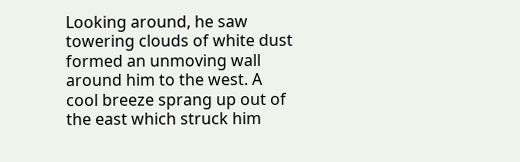Looking around, he saw towering clouds of white dust formed an unmoving wall around him to the west. A cool breeze sprang up out of the east which struck him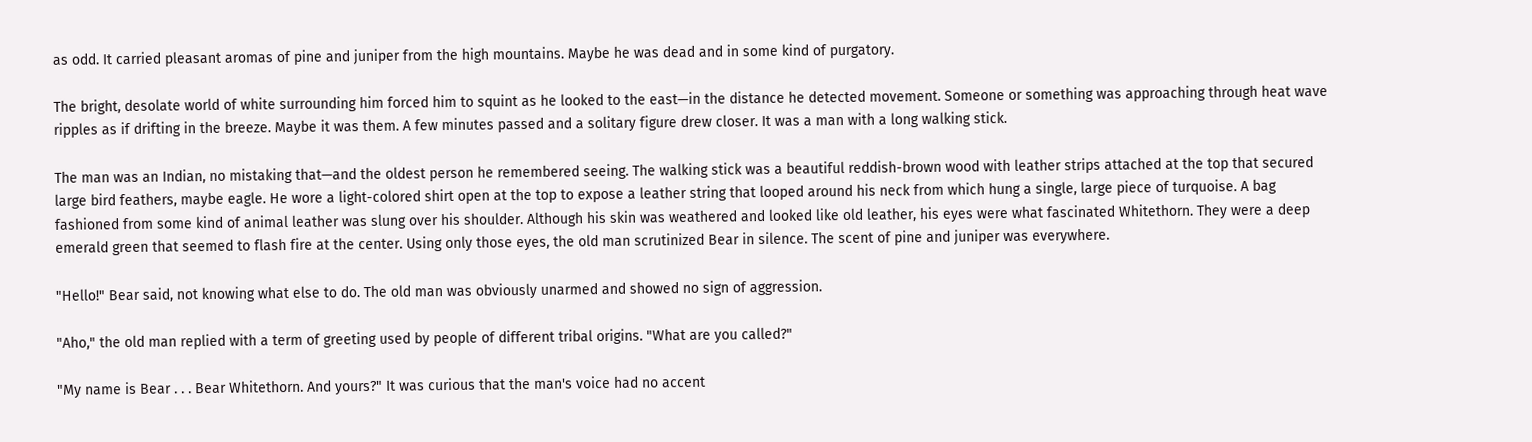as odd. It carried pleasant aromas of pine and juniper from the high mountains. Maybe he was dead and in some kind of purgatory.

The bright, desolate world of white surrounding him forced him to squint as he looked to the east—in the distance he detected movement. Someone or something was approaching through heat wave ripples as if drifting in the breeze. Maybe it was them. A few minutes passed and a solitary figure drew closer. It was a man with a long walking stick.

The man was an Indian, no mistaking that—and the oldest person he remembered seeing. The walking stick was a beautiful reddish-brown wood with leather strips attached at the top that secured large bird feathers, maybe eagle. He wore a light-colored shirt open at the top to expose a leather string that looped around his neck from which hung a single, large piece of turquoise. A bag fashioned from some kind of animal leather was slung over his shoulder. Although his skin was weathered and looked like old leather, his eyes were what fascinated Whitethorn. They were a deep emerald green that seemed to flash fire at the center. Using only those eyes, the old man scrutinized Bear in silence. The scent of pine and juniper was everywhere.

"Hello!" Bear said, not knowing what else to do. The old man was obviously unarmed and showed no sign of aggression.

"Aho," the old man replied with a term of greeting used by people of different tribal origins. "What are you called?"

"My name is Bear . . . Bear Whitethorn. And yours?" It was curious that the man's voice had no accent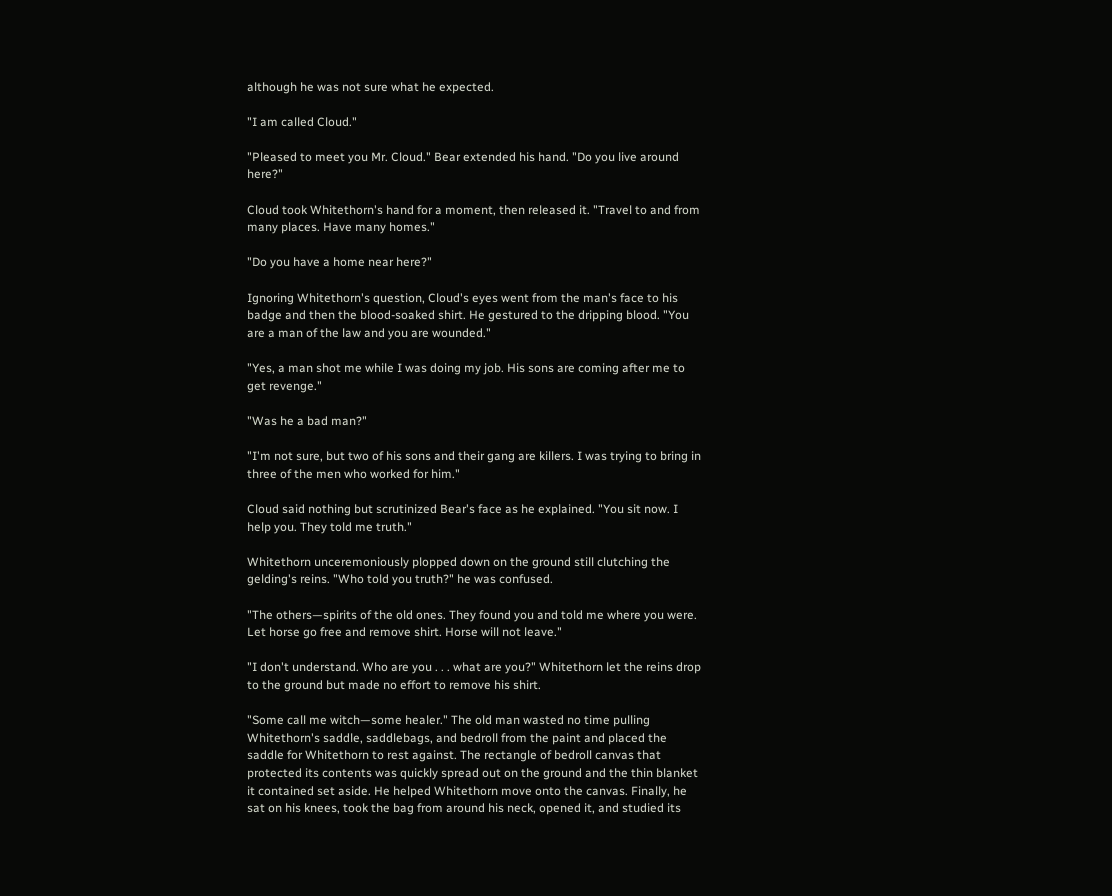although he was not sure what he expected.

"I am called Cloud."

"Pleased to meet you Mr. Cloud." Bear extended his hand. "Do you live around here?"

Cloud took Whitethorn's hand for a moment, then released it. "Travel to and from many places. Have many homes."

"Do you have a home near here?"

Ignoring Whitethorn's question, Cloud's eyes went from the man's face to his badge and then the blood-soaked shirt. He gestured to the dripping blood. "You are a man of the law and you are wounded."

"Yes, a man shot me while I was doing my job. His sons are coming after me to get revenge."

"Was he a bad man?"

"I'm not sure, but two of his sons and their gang are killers. I was trying to bring in three of the men who worked for him."

Cloud said nothing but scrutinized Bear's face as he explained. "You sit now. I help you. They told me truth."

Whitethorn unceremoniously plopped down on the ground still clutching the gelding's reins. "Who told you truth?" he was confused.

"The others—spirits of the old ones. They found you and told me where you were. Let horse go free and remove shirt. Horse will not leave."

"I don't understand. Who are you . . . what are you?" Whitethorn let the reins drop to the ground but made no effort to remove his shirt.

"Some call me witch—some healer." The old man wasted no time pulling Whitethorn's saddle, saddlebags, and bedroll from the paint and placed the saddle for Whitethorn to rest against. The rectangle of bedroll canvas that protected its contents was quickly spread out on the ground and the thin blanket it contained set aside. He helped Whitethorn move onto the canvas. Finally, he sat on his knees, took the bag from around his neck, opened it, and studied its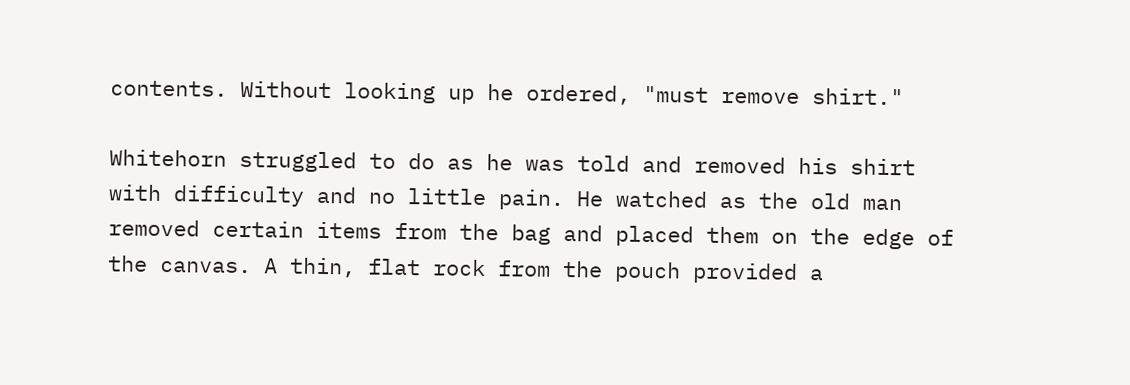contents. Without looking up he ordered, "must remove shirt."

Whitehorn struggled to do as he was told and removed his shirt with difficulty and no little pain. He watched as the old man removed certain items from the bag and placed them on the edge of the canvas. A thin, flat rock from the pouch provided a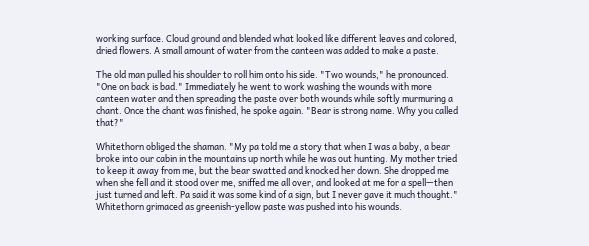working surface. Cloud ground and blended what looked like different leaves and colored, dried flowers. A small amount of water from the canteen was added to make a paste.

The old man pulled his shoulder to roll him onto his side. "Two wounds," he pronounced. "One on back is bad." Immediately he went to work washing the wounds with more canteen water and then spreading the paste over both wounds while softly murmuring a chant. Once the chant was finished, he spoke again. "Bear is strong name. Why you called that?"

Whitethorn obliged the shaman. "My pa told me a story that when I was a baby, a bear broke into our cabin in the mountains up north while he was out hunting. My mother tried to keep it away from me, but the bear swatted and knocked her down. She dropped me when she fell and it stood over me, sniffed me all over, and looked at me for a spell—then just turned and left. Pa said it was some kind of a sign, but I never gave it much thought." Whitethorn grimaced as greenish-yellow paste was pushed into his wounds.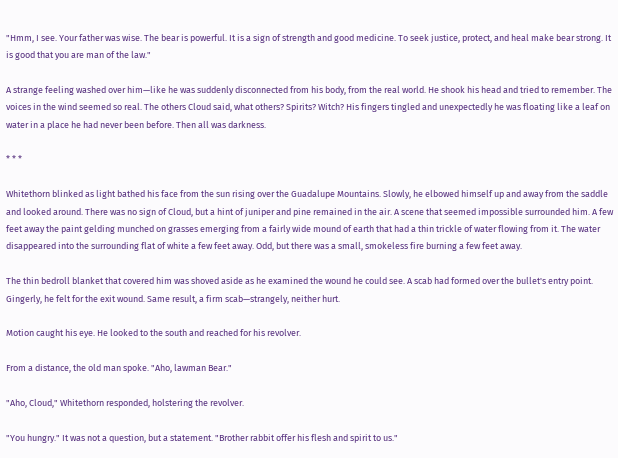"Hmm, I see. Your father was wise. The bear is powerful. It is a sign of strength and good medicine. To seek justice, protect, and heal make bear strong. It is good that you are man of the law."

A strange feeling washed over him—like he was suddenly disconnected from his body, from the real world. He shook his head and tried to remember. The voices in the wind seemed so real. The others Cloud said, what others? Spirits? Witch? His fingers tingled and unexpectedly he was floating like a leaf on water in a place he had never been before. Then all was darkness.

* * *

Whitethorn blinked as light bathed his face from the sun rising over the Guadalupe Mountains. Slowly, he elbowed himself up and away from the saddle and looked around. There was no sign of Cloud, but a hint of juniper and pine remained in the air. A scene that seemed impossible surrounded him. A few feet away the paint gelding munched on grasses emerging from a fairly wide mound of earth that had a thin trickle of water flowing from it. The water disappeared into the surrounding flat of white a few feet away. Odd, but there was a small, smokeless fire burning a few feet away.

The thin bedroll blanket that covered him was shoved aside as he examined the wound he could see. A scab had formed over the bullet's entry point. Gingerly, he felt for the exit wound. Same result, a firm scab—strangely, neither hurt.

Motion caught his eye. He looked to the south and reached for his revolver.

From a distance, the old man spoke. "Aho, lawman Bear."

"Aho, Cloud," Whitethorn responded, holstering the revolver.

"You hungry." It was not a question, but a statement. "Brother rabbit offer his flesh and spirit to us."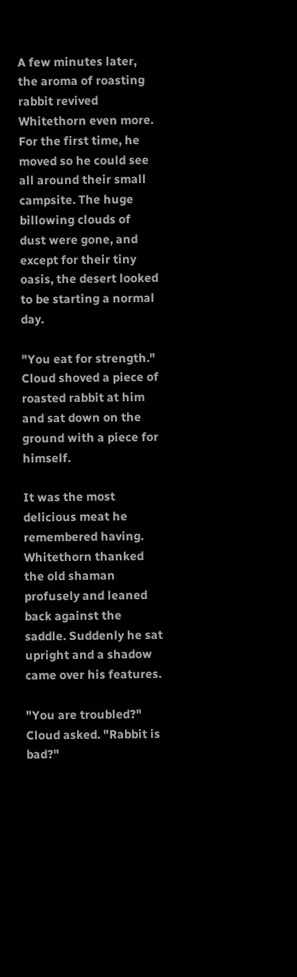A few minutes later, the aroma of roasting rabbit revived Whitethorn even more. For the first time, he moved so he could see all around their small campsite. The huge billowing clouds of dust were gone, and except for their tiny oasis, the desert looked to be starting a normal day.

"You eat for strength." Cloud shoved a piece of roasted rabbit at him and sat down on the ground with a piece for himself.

It was the most delicious meat he remembered having. Whitethorn thanked the old shaman profusely and leaned back against the saddle. Suddenly he sat upright and a shadow came over his features.

"You are troubled?" Cloud asked. "Rabbit is bad?"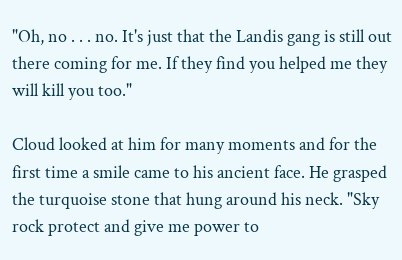"Oh, no . . . no. It's just that the Landis gang is still out there coming for me. If they find you helped me they will kill you too."

Cloud looked at him for many moments and for the first time a smile came to his ancient face. He grasped the turquoise stone that hung around his neck. "Sky rock protect and give me power to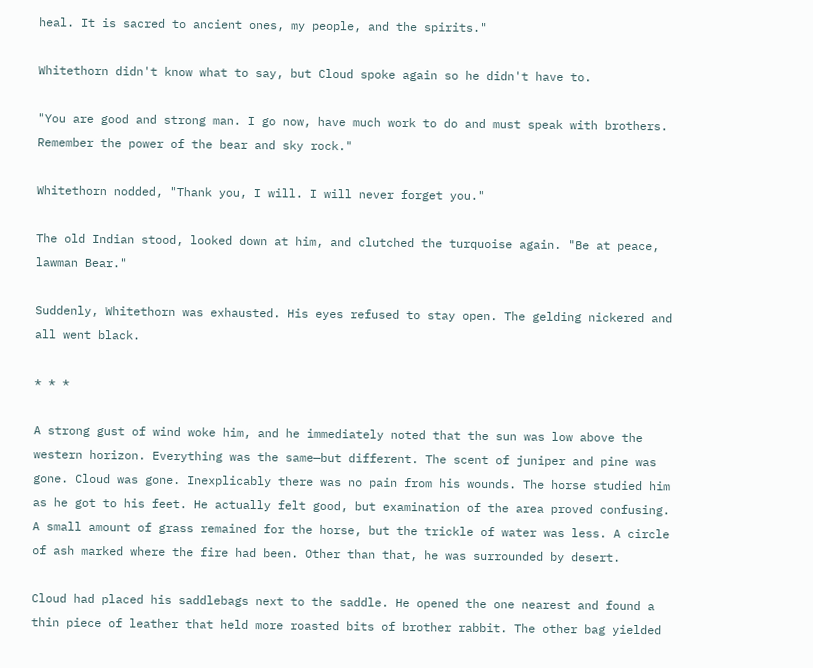heal. It is sacred to ancient ones, my people, and the spirits."

Whitethorn didn't know what to say, but Cloud spoke again so he didn't have to.

"You are good and strong man. I go now, have much work to do and must speak with brothers. Remember the power of the bear and sky rock."

Whitethorn nodded, "Thank you, I will. I will never forget you."

The old Indian stood, looked down at him, and clutched the turquoise again. "Be at peace, lawman Bear."

Suddenly, Whitethorn was exhausted. His eyes refused to stay open. The gelding nickered and all went black.

* * *

A strong gust of wind woke him, and he immediately noted that the sun was low above the western horizon. Everything was the same—but different. The scent of juniper and pine was gone. Cloud was gone. Inexplicably there was no pain from his wounds. The horse studied him as he got to his feet. He actually felt good, but examination of the area proved confusing. A small amount of grass remained for the horse, but the trickle of water was less. A circle of ash marked where the fire had been. Other than that, he was surrounded by desert.

Cloud had placed his saddlebags next to the saddle. He opened the one nearest and found a thin piece of leather that held more roasted bits of brother rabbit. The other bag yielded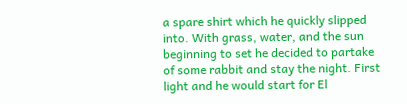a spare shirt which he quickly slipped into. With grass, water, and the sun beginning to set he decided to partake of some rabbit and stay the night. First light and he would start for El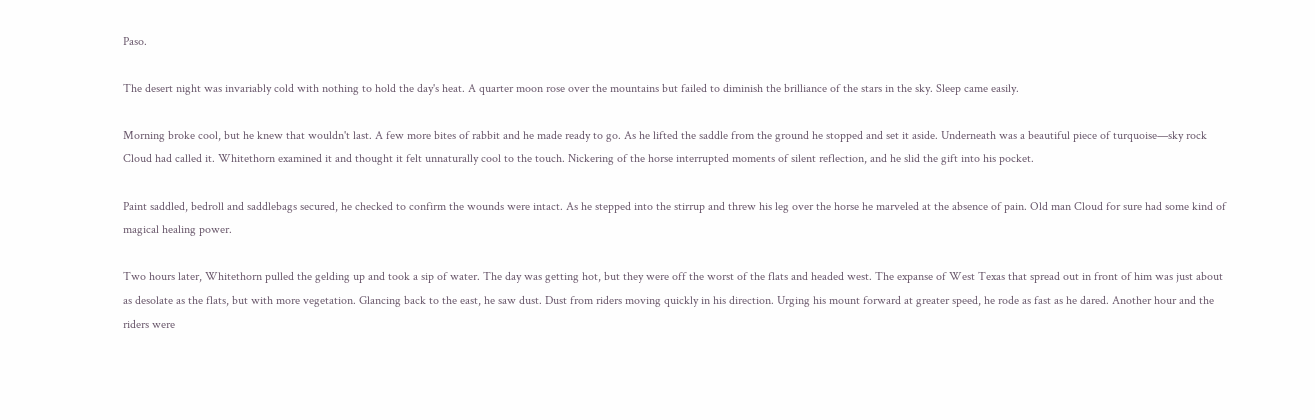Paso.

The desert night was invariably cold with nothing to hold the day's heat. A quarter moon rose over the mountains but failed to diminish the brilliance of the stars in the sky. Sleep came easily.

Morning broke cool, but he knew that wouldn't last. A few more bites of rabbit and he made ready to go. As he lifted the saddle from the ground he stopped and set it aside. Underneath was a beautiful piece of turquoise—sky rock Cloud had called it. Whitethorn examined it and thought it felt unnaturally cool to the touch. Nickering of the horse interrupted moments of silent reflection, and he slid the gift into his pocket.

Paint saddled, bedroll and saddlebags secured, he checked to confirm the wounds were intact. As he stepped into the stirrup and threw his leg over the horse he marveled at the absence of pain. Old man Cloud for sure had some kind of magical healing power.

Two hours later, Whitethorn pulled the gelding up and took a sip of water. The day was getting hot, but they were off the worst of the flats and headed west. The expanse of West Texas that spread out in front of him was just about as desolate as the flats, but with more vegetation. Glancing back to the east, he saw dust. Dust from riders moving quickly in his direction. Urging his mount forward at greater speed, he rode as fast as he dared. Another hour and the riders were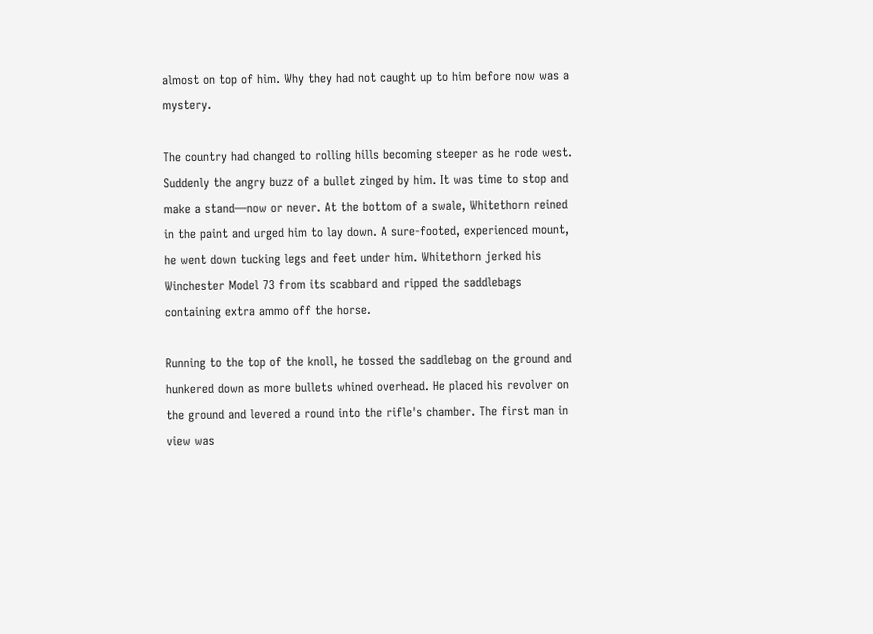almost on top of him. Why they had not caught up to him before now was a mystery.

The country had changed to rolling hills becoming steeper as he rode west. Suddenly the angry buzz of a bullet zinged by him. It was time to stop and make a stand—now or never. At the bottom of a swale, Whitethorn reined in the paint and urged him to lay down. A sure-footed, experienced mount, he went down tucking legs and feet under him. Whitethorn jerked his Winchester Model 73 from its scabbard and ripped the saddlebags containing extra ammo off the horse.

Running to the top of the knoll, he tossed the saddlebag on the ground and hunkered down as more bullets whined overhead. He placed his revolver on the ground and levered a round into the rifle's chamber. The first man in view was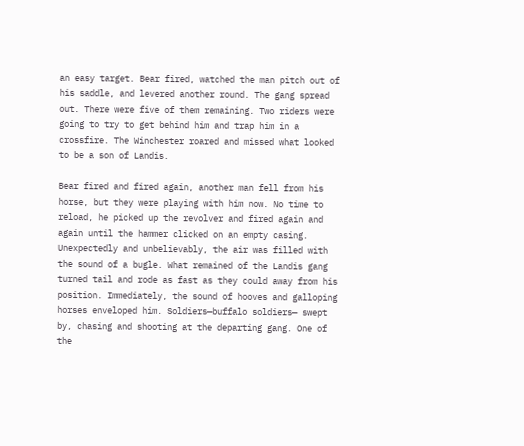an easy target. Bear fired, watched the man pitch out of his saddle, and levered another round. The gang spread out. There were five of them remaining. Two riders were going to try to get behind him and trap him in a crossfire. The Winchester roared and missed what looked to be a son of Landis.

Bear fired and fired again, another man fell from his horse, but they were playing with him now. No time to reload, he picked up the revolver and fired again and again until the hammer clicked on an empty casing. Unexpectedly and unbelievably, the air was filled with the sound of a bugle. What remained of the Landis gang turned tail and rode as fast as they could away from his position. Immediately, the sound of hooves and galloping horses enveloped him. Soldiers—buffalo soldiers— swept by, chasing and shooting at the departing gang. One of the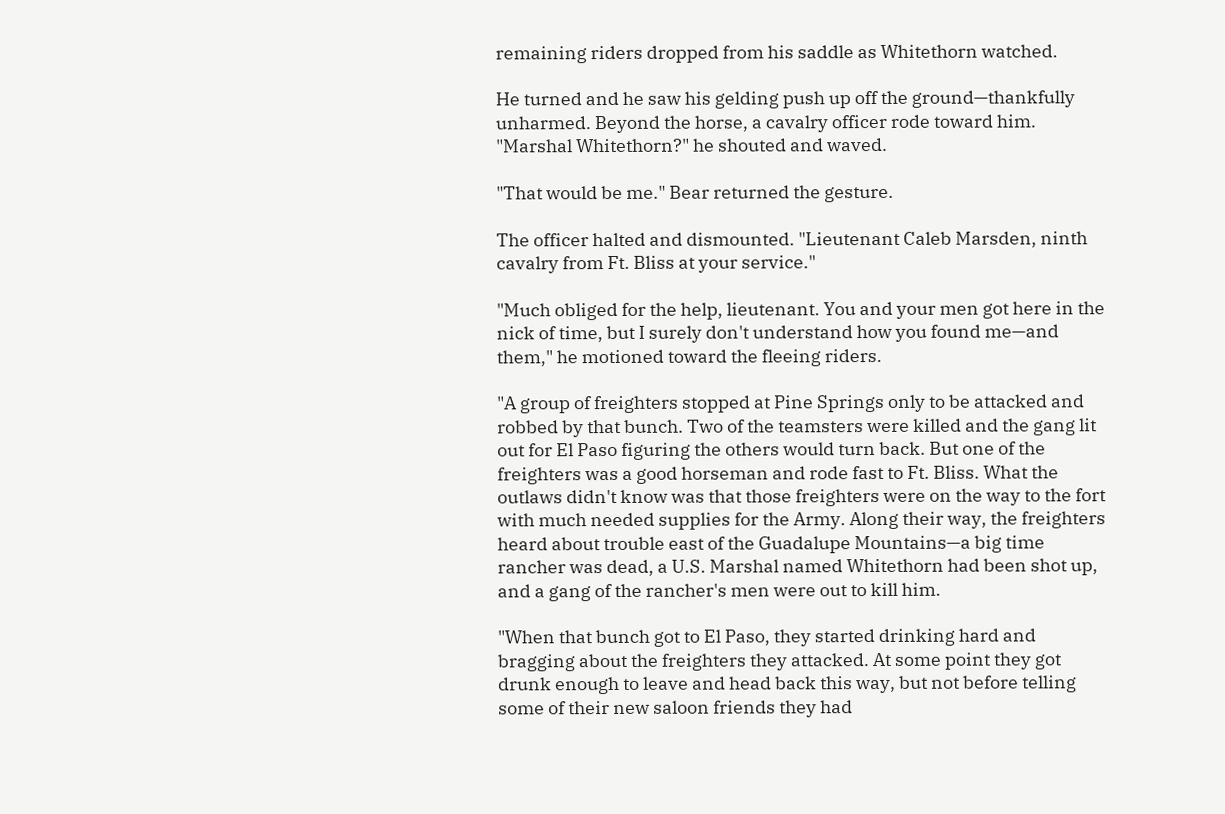remaining riders dropped from his saddle as Whitethorn watched.

He turned and he saw his gelding push up off the ground—thankfully unharmed. Beyond the horse, a cavalry officer rode toward him. "Marshal Whitethorn?" he shouted and waved.

"That would be me." Bear returned the gesture.

The officer halted and dismounted. "Lieutenant Caleb Marsden, ninth cavalry from Ft. Bliss at your service."

"Much obliged for the help, lieutenant. You and your men got here in the nick of time, but I surely don't understand how you found me—and them," he motioned toward the fleeing riders.

"A group of freighters stopped at Pine Springs only to be attacked and robbed by that bunch. Two of the teamsters were killed and the gang lit out for El Paso figuring the others would turn back. But one of the freighters was a good horseman and rode fast to Ft. Bliss. What the outlaws didn't know was that those freighters were on the way to the fort with much needed supplies for the Army. Along their way, the freighters heard about trouble east of the Guadalupe Mountains—a big time rancher was dead, a U.S. Marshal named Whitethorn had been shot up, and a gang of the rancher's men were out to kill him.

"When that bunch got to El Paso, they started drinking hard and bragging about the freighters they attacked. At some point they got drunk enough to leave and head back this way, but not before telling some of their new saloon friends they had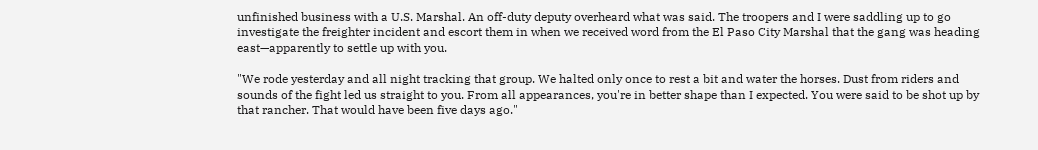unfinished business with a U.S. Marshal. An off-duty deputy overheard what was said. The troopers and I were saddling up to go investigate the freighter incident and escort them in when we received word from the El Paso City Marshal that the gang was heading east—apparently to settle up with you.

"We rode yesterday and all night tracking that group. We halted only once to rest a bit and water the horses. Dust from riders and sounds of the fight led us straight to you. From all appearances, you're in better shape than I expected. You were said to be shot up by that rancher. That would have been five days ago."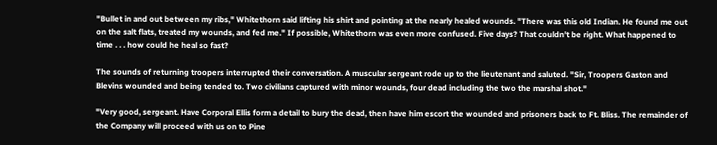"Bullet in and out between my ribs," Whitethorn said lifting his shirt and pointing at the nearly healed wounds. "There was this old Indian. He found me out on the salt flats, treated my wounds, and fed me." If possible, Whitethorn was even more confused. Five days? That couldn't be right. What happened to time . . . how could he heal so fast?

The sounds of returning troopers interrupted their conversation. A muscular sergeant rode up to the lieutenant and saluted. "Sir, Troopers Gaston and Blevins wounded and being tended to. Two civilians captured with minor wounds, four dead including the two the marshal shot."

"Very good, sergeant. Have Corporal Ellis form a detail to bury the dead, then have him escort the wounded and prisoners back to Ft. Bliss. The remainder of the Company will proceed with us on to Pine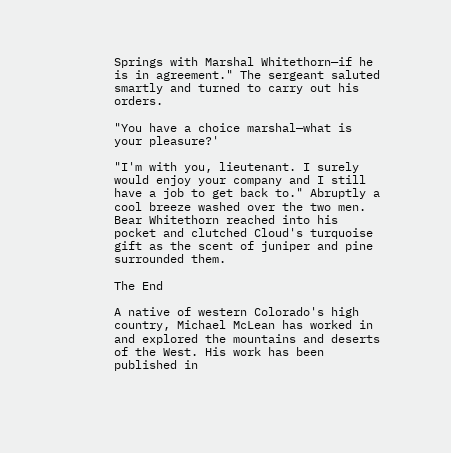Springs with Marshal Whitethorn—if he is in agreement." The sergeant saluted smartly and turned to carry out his orders.

"You have a choice marshal—what is your pleasure?'

"I'm with you, lieutenant. I surely would enjoy your company and I still have a job to get back to." Abruptly a cool breeze washed over the two men. Bear Whitethorn reached into his pocket and clutched Cloud's turquoise gift as the scent of juniper and pine surrounded them.

The End

A native of western Colorado's high country, Michael McLean has worked in and explored the mountains and deserts of the West. His work has been published in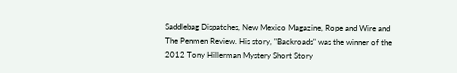Saddlebag Dispatches, New Mexico Magazine, Rope and Wire and The Penmen Review. His story, "Backroads" was the winner of the 2012 Tony Hillerman Mystery Short Story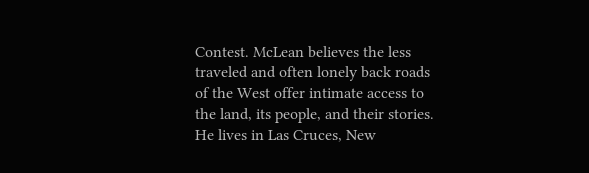Contest. McLean believes the less traveled and often lonely back roads of the West offer intimate access to the land, its people, and their stories. He lives in Las Cruces, New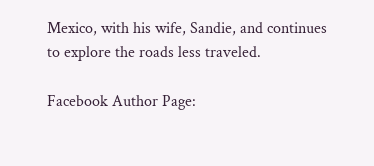Mexico, with his wife, Sandie, and continues to explore the roads less traveled.

Facebook Author Page: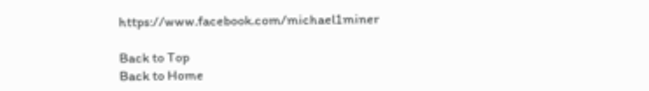https://www.facebook.com/michael1miner

Back to Top
Back to Home